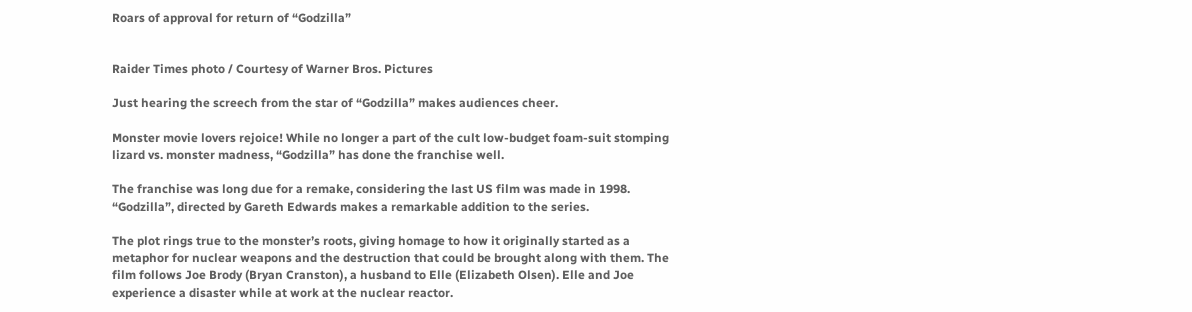Roars of approval for return of “Godzilla”


Raider Times photo / Courtesy of Warner Bros. Pictures

Just hearing the screech from the star of “Godzilla” makes audiences cheer.

Monster movie lovers rejoice! While no longer a part of the cult low-budget foam-suit stomping lizard vs. monster madness, “Godzilla” has done the franchise well.

The franchise was long due for a remake, considering the last US film was made in 1998. “Godzilla”, directed by Gareth Edwards makes a remarkable addition to the series.

The plot rings true to the monster’s roots, giving homage to how it originally started as a metaphor for nuclear weapons and the destruction that could be brought along with them. The film follows Joe Brody (Bryan Cranston), a husband to Elle (Elizabeth Olsen). Elle and Joe experience a disaster while at work at the nuclear reactor.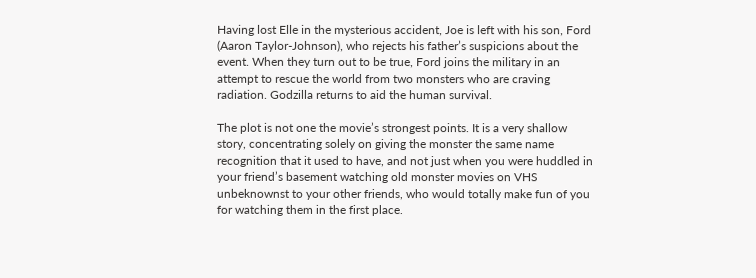Having lost Elle in the mysterious accident, Joe is left with his son, Ford (Aaron Taylor-Johnson), who rejects his father’s suspicions about the event. When they turn out to be true, Ford joins the military in an attempt to rescue the world from two monsters who are craving radiation. Godzilla returns to aid the human survival.

The plot is not one the movie’s strongest points. It is a very shallow story, concentrating solely on giving the monster the same name recognition that it used to have, and not just when you were huddled in your friend’s basement watching old monster movies on VHS unbeknownst to your other friends, who would totally make fun of you for watching them in the first place.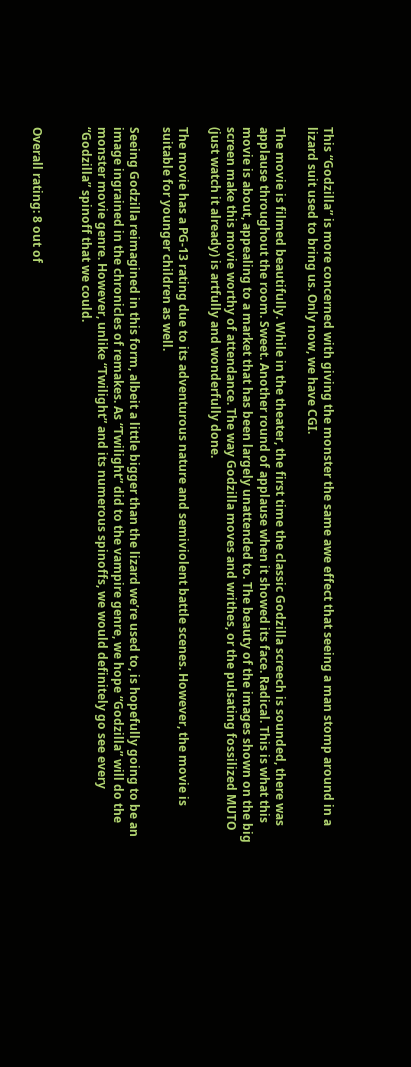This “Godzilla” is more concerned with giving the monster the same awe effect that seeing a man stomp around in a lizard suit used to bring us. Only now, we have CGI.

The movie is filmed beautifully. While in the theater, the first time the classic Godzilla screech is sounded, there was applause throughout the room. Sweet. Another round of applause when it showed its face. Radical. This is what this movie is about, appealing to a market that has been largely unattended to. The beauty of the images shown on the big screen make this movie worthy of attendance. The way Godzilla moves and writhes, or the pulsating fossilized MUTO (just watch it already) is artfully and wonderfully done.

The movie has a PG-13 rating due to its adventurous nature and semiviolent battle scenes. However, the movie is suitable for younger children as well.

Seeing Godzilla reimagined in this form, albeit a little bigger than the lizard we’re used to, is hopefully going to be an image ingrained in the chronicles of remakes. As “Twilight” did to the vampire genre, we hope “Godzilla” will do the monster movie genre. However, unlike “Twilight” and its numerous spinoffs, we would definitely go see every “Godzilla” spinoff that we could.


Overall rating: 8 out of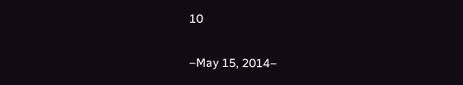10

–May 15, 2014–